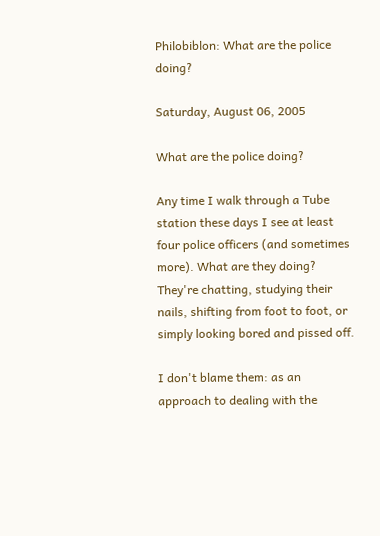Philobiblon: What are the police doing?

Saturday, August 06, 2005

What are the police doing?

Any time I walk through a Tube station these days I see at least four police officers (and sometimes more). What are they doing? They're chatting, studying their nails, shifting from foot to foot, or simply looking bored and pissed off.

I don't blame them: as an approach to dealing with the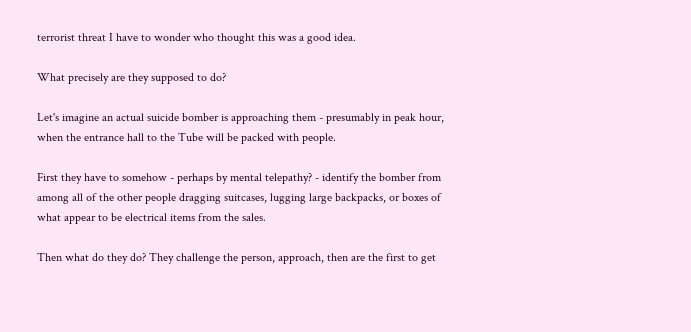terrorist threat I have to wonder who thought this was a good idea.

What precisely are they supposed to do?

Let's imagine an actual suicide bomber is approaching them - presumably in peak hour, when the entrance hall to the Tube will be packed with people.

First they have to somehow - perhaps by mental telepathy? - identify the bomber from among all of the other people dragging suitcases, lugging large backpacks, or boxes of what appear to be electrical items from the sales.

Then what do they do? They challenge the person, approach, then are the first to get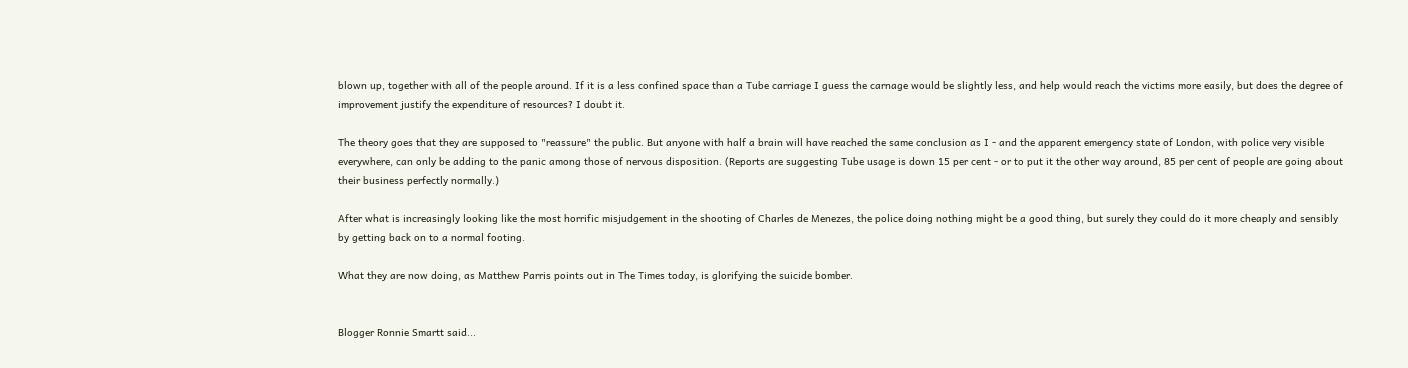blown up, together with all of the people around. If it is a less confined space than a Tube carriage I guess the carnage would be slightly less, and help would reach the victims more easily, but does the degree of improvement justify the expenditure of resources? I doubt it.

The theory goes that they are supposed to "reassure" the public. But anyone with half a brain will have reached the same conclusion as I - and the apparent emergency state of London, with police very visible everywhere, can only be adding to the panic among those of nervous disposition. (Reports are suggesting Tube usage is down 15 per cent - or to put it the other way around, 85 per cent of people are going about their business perfectly normally.)

After what is increasingly looking like the most horrific misjudgement in the shooting of Charles de Menezes, the police doing nothing might be a good thing, but surely they could do it more cheaply and sensibly by getting back on to a normal footing.

What they are now doing, as Matthew Parris points out in The Times today, is glorifying the suicide bomber.


Blogger Ronnie Smartt said...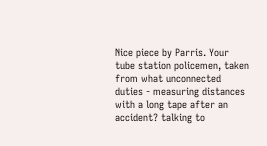Nice piece by Parris. Your tube station policemen, taken from what unconnected duties - measuring distances with a long tape after an accident? talking to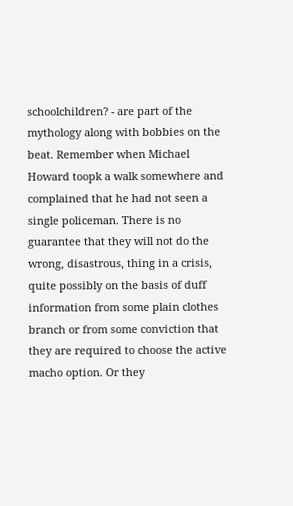schoolchildren? - are part of the mythology along with bobbies on the beat. Remember when Michael Howard toopk a walk somewhere and complained that he had not seen a single policeman. There is no guarantee that they will not do the wrong, disastrous, thing in a crisis, quite possibly on the basis of duff information from some plain clothes branch or from some conviction that they are required to choose the active macho option. Or they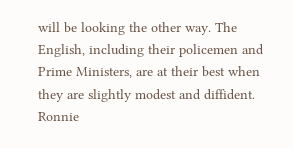will be looking the other way. The English, including their policemen and Prime Ministers, are at their best when they are slightly modest and diffident. Ronnie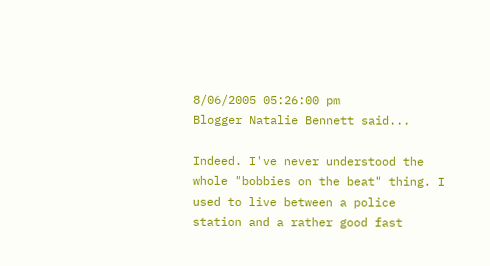8/06/2005 05:26:00 pm
Blogger Natalie Bennett said...

Indeed. I've never understood the whole "bobbies on the beat" thing. I used to live between a police station and a rather good fast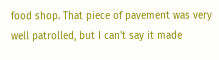food shop. That piece of pavement was very well patrolled, but I can't say it made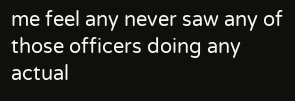me feel any never saw any of those officers doing any actual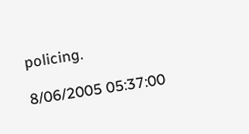policing.

8/06/2005 05:37:00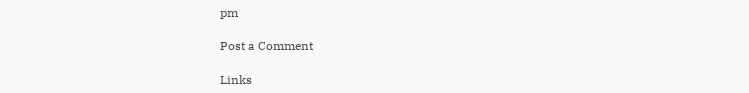pm

Post a Comment

Links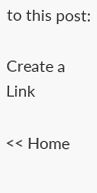to this post:

Create a Link

<< Home